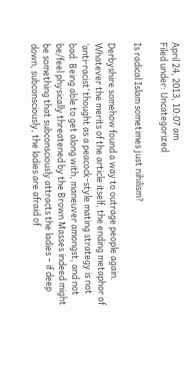April 24, 2013, 10:07 am
Filed under: Uncategorized

Is radical Islam sometimes just nihilism?

Derbyshire somehow found a way to outrage people again. Whatever the merits of the article itself, the ending metaphor of ‘anti-racist’ thought as a peacock-style mating strategy is not bad. Being able to get along with, maneuver amongst, and not be/feel physically threatened by the Brown Masses indeed might be something that subconsciously attracts the ladies – if deep down, subconsciously, the ladies are afraid of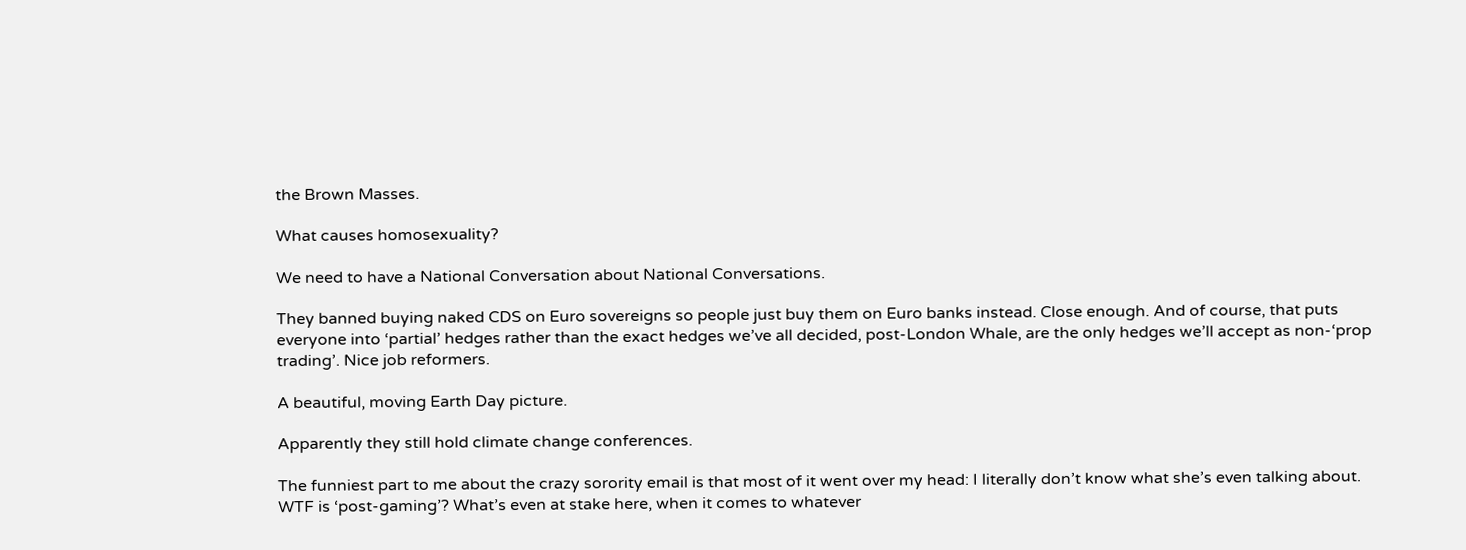the Brown Masses.

What causes homosexuality?

We need to have a National Conversation about National Conversations.

They banned buying naked CDS on Euro sovereigns so people just buy them on Euro banks instead. Close enough. And of course, that puts everyone into ‘partial’ hedges rather than the exact hedges we’ve all decided, post-London Whale, are the only hedges we’ll accept as non-‘prop trading’. Nice job reformers.

A beautiful, moving Earth Day picture.

Apparently they still hold climate change conferences.

The funniest part to me about the crazy sorority email is that most of it went over my head: I literally don’t know what she’s even talking about. WTF is ‘post-gaming’? What’s even at stake here, when it comes to whatever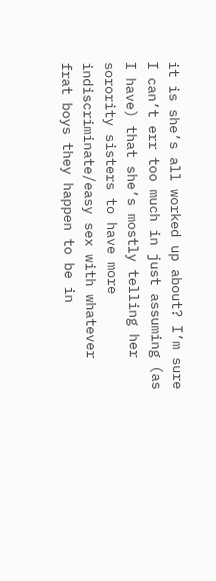it is she’s all worked up about? I’m sure I can’t err too much in just assuming (as I have) that she’s mostly telling her sorority sisters to have more indiscriminate/easy sex with whatever frat boys they happen to be in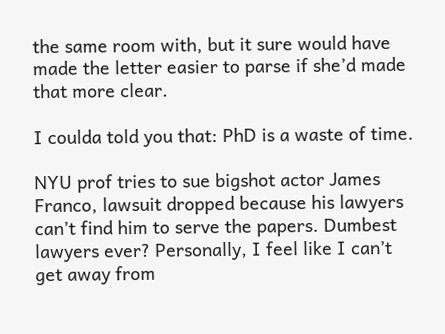the same room with, but it sure would have made the letter easier to parse if she’d made that more clear.

I coulda told you that: PhD is a waste of time.

NYU prof tries to sue bigshot actor James Franco, lawsuit dropped because his lawyers can’t find him to serve the papers. Dumbest lawyers ever? Personally, I feel like I can’t get away from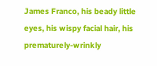James Franco, his beady little eyes, his wispy facial hair, his prematurely-wrinkly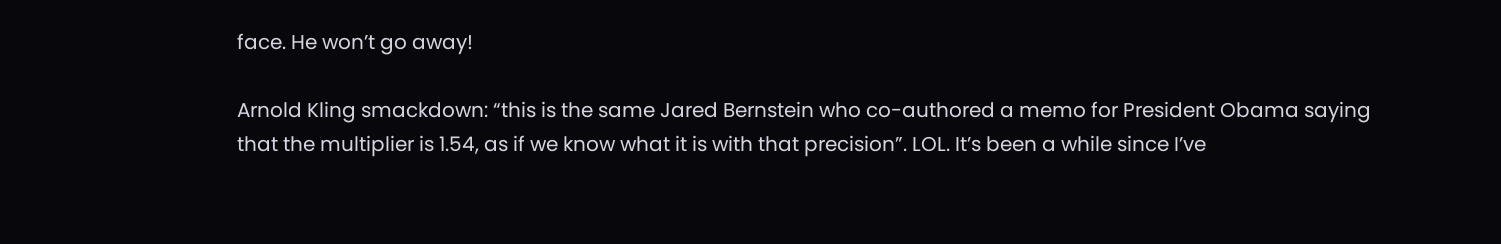face. He won’t go away!

Arnold Kling smackdown: “this is the same Jared Bernstein who co-authored a memo for President Obama saying that the multiplier is 1.54, as if we know what it is with that precision”. LOL. It’s been a while since I’ve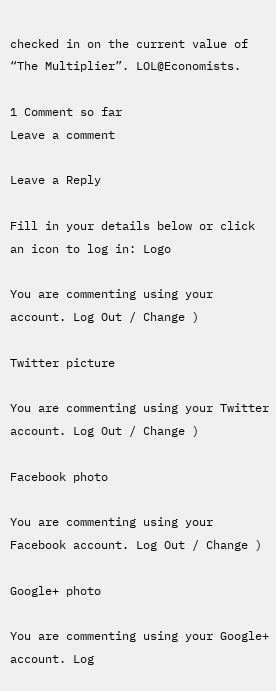checked in on the current value of “The Multiplier”. LOL@Economists.

1 Comment so far
Leave a comment

Leave a Reply

Fill in your details below or click an icon to log in: Logo

You are commenting using your account. Log Out / Change )

Twitter picture

You are commenting using your Twitter account. Log Out / Change )

Facebook photo

You are commenting using your Facebook account. Log Out / Change )

Google+ photo

You are commenting using your Google+ account. Log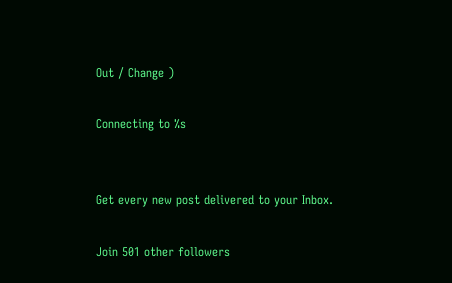Out / Change )

Connecting to %s


Get every new post delivered to your Inbox.

Join 501 other followers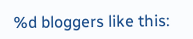%d bloggers like this: